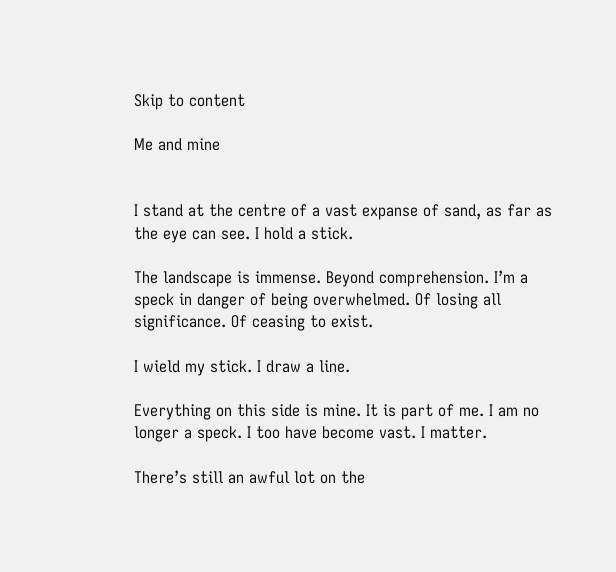Skip to content

Me and mine


I stand at the centre of a vast expanse of sand, as far as the eye can see. I hold a stick.

The landscape is immense. Beyond comprehension. I’m a speck in danger of being overwhelmed. Of losing all significance. Of ceasing to exist.

I wield my stick. I draw a line.

Everything on this side is mine. It is part of me. I am no longer a speck. I too have become vast. I matter.

There’s still an awful lot on the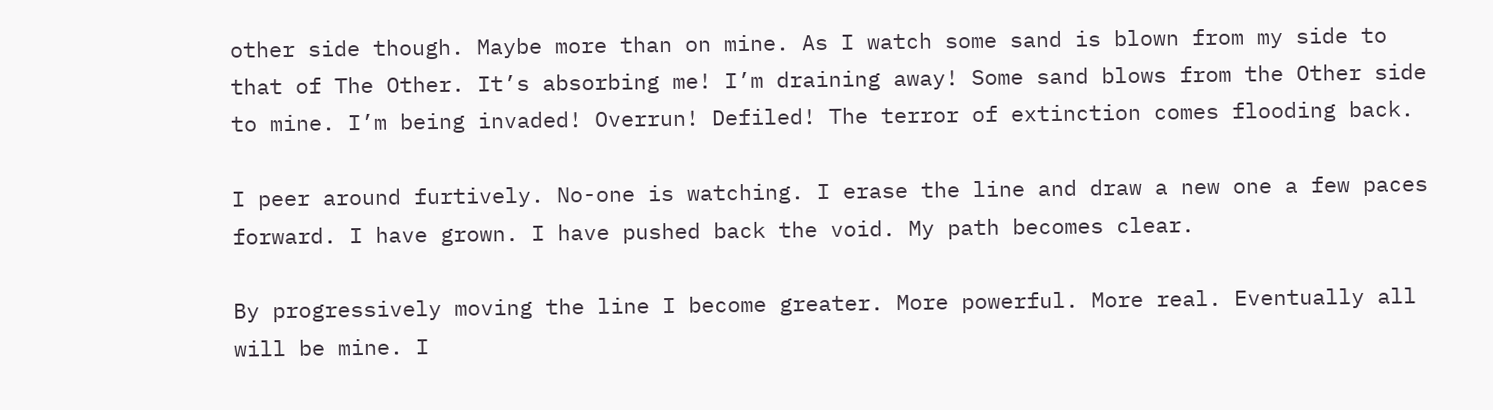other side though. Maybe more than on mine. As I watch some sand is blown from my side to that of The Other. It’s absorbing me! I’m draining away! Some sand blows from the Other side to mine. I’m being invaded! Overrun! Defiled! The terror of extinction comes flooding back.

I peer around furtively. No-one is watching. I erase the line and draw a new one a few paces forward. I have grown. I have pushed back the void. My path becomes clear.

By progressively moving the line I become greater. More powerful. More real. Eventually all will be mine. I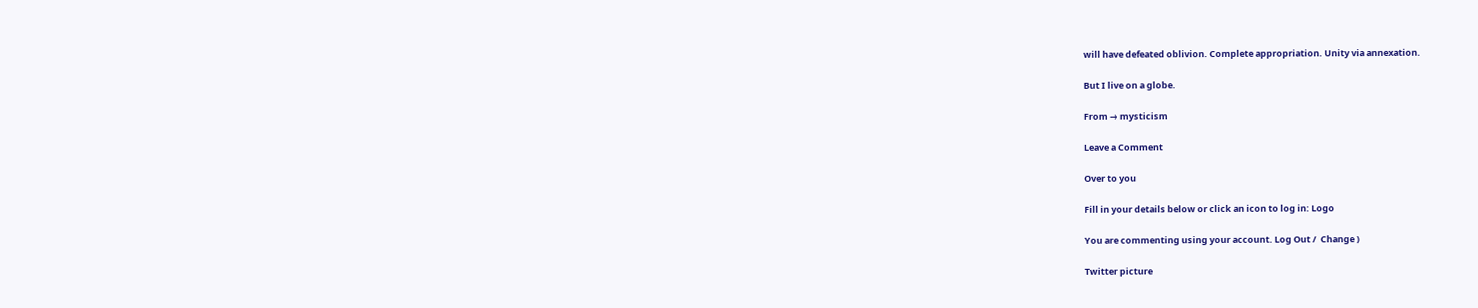will have defeated oblivion. Complete appropriation. Unity via annexation.

But I live on a globe.

From → mysticism

Leave a Comment

Over to you

Fill in your details below or click an icon to log in: Logo

You are commenting using your account. Log Out /  Change )

Twitter picture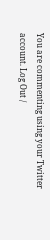You are commenting using your Twitter account. Log Out /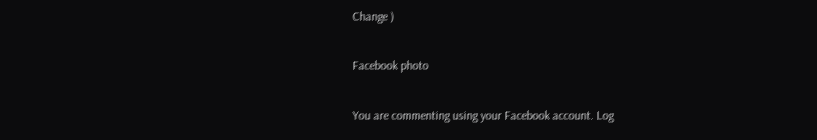Change )

Facebook photo

You are commenting using your Facebook account. Log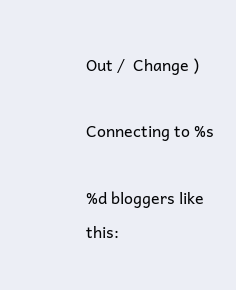Out /  Change )

Connecting to %s

%d bloggers like this: